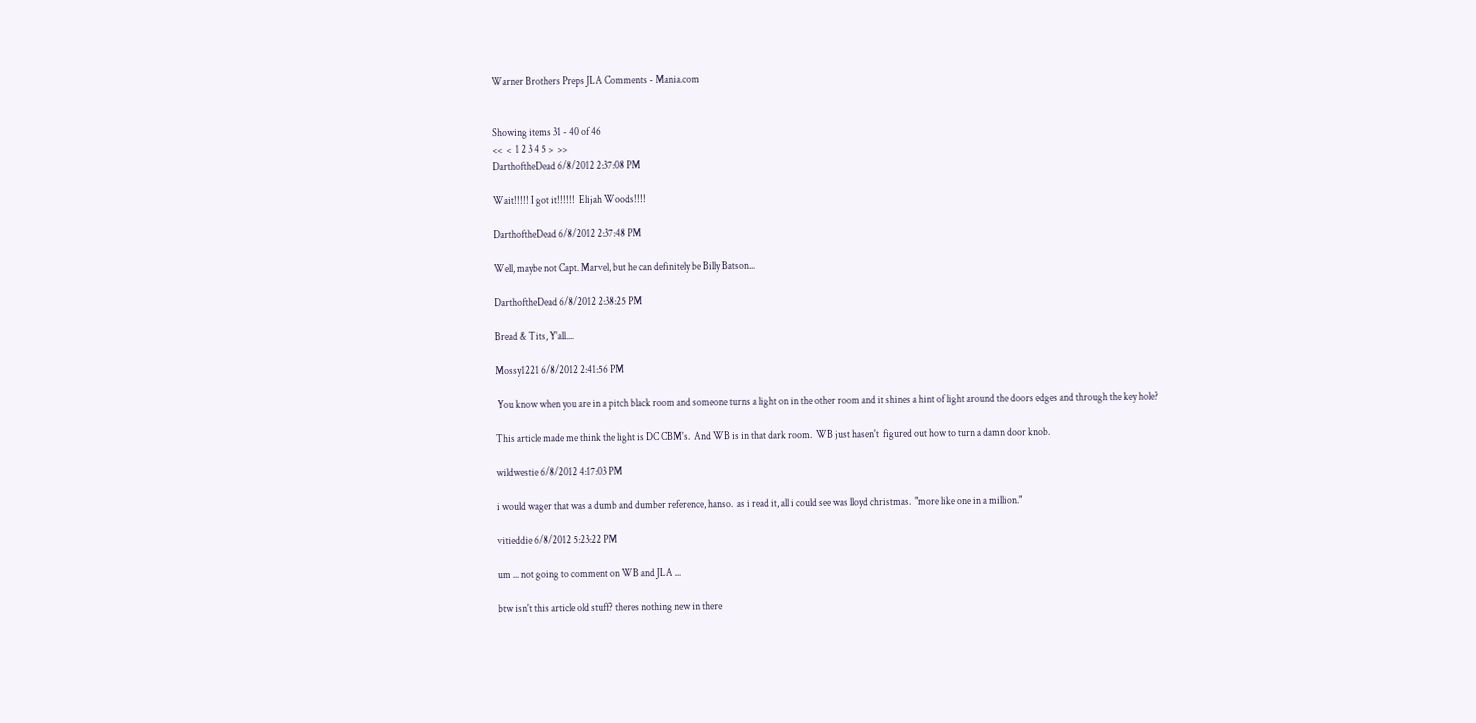Warner Brothers Preps JLA Comments - Mania.com


Showing items 31 - 40 of 46
<<  <  1 2 3 4 5 >  >>
DarthoftheDead 6/8/2012 2:37:08 PM

Wait!!!!! I got it!!!!!!  Elijah Woods!!!!

DarthoftheDead 6/8/2012 2:37:48 PM

Well, maybe not Capt. Marvel, but he can definitely be Billy Batson...

DarthoftheDead 6/8/2012 2:38:25 PM

Bread & Tits, Y'all....

Mossy1221 6/8/2012 2:41:56 PM

 You know when you are in a pitch black room and someone turns a light on in the other room and it shines a hint of light around the doors edges and through the key hole?

This article made me think the light is DC CBM's.  And WB is in that dark room.  WB just hasen't  figured out how to turn a damn door knob.

wildwestie 6/8/2012 4:17:03 PM

i would wager that was a dumb and dumber reference, hanso.  as i read it, all i could see was lloyd christmas.  "more like one in a million."

vitieddie 6/8/2012 5:23:22 PM

um ... not going to comment on WB and JLA ...

btw isn't this article old stuff? theres nothing new in there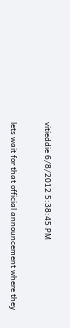vitieddie 6/8/2012 5:38:45 PM

lets wait for that official announcement where they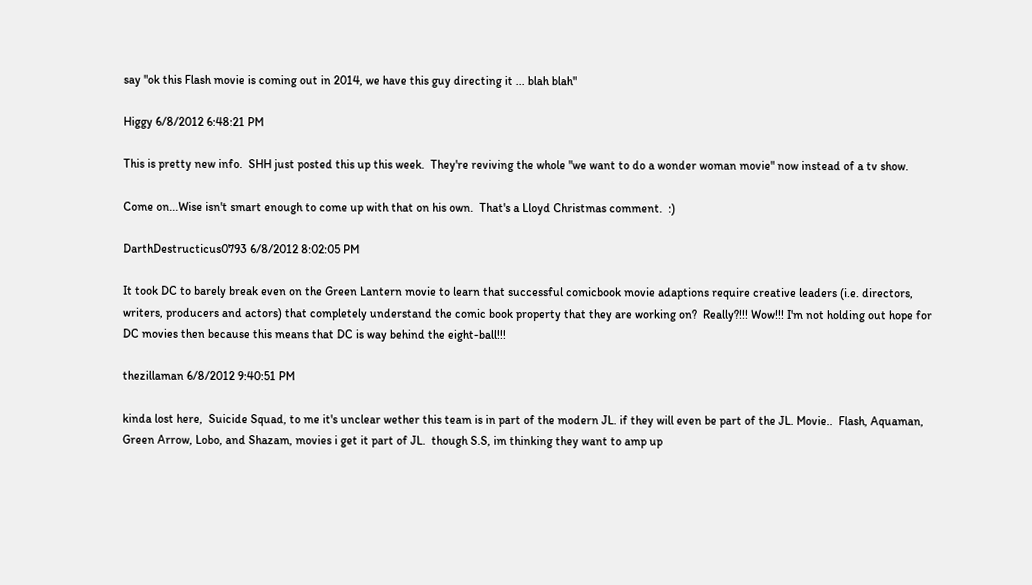say "ok this Flash movie is coming out in 2014, we have this guy directing it ... blah blah"

Higgy 6/8/2012 6:48:21 PM

This is pretty new info.  SHH just posted this up this week.  They're reviving the whole "we want to do a wonder woman movie" now instead of a tv show.

Come on...Wise isn't smart enough to come up with that on his own.  That's a Lloyd Christmas comment.  :)

DarthDestructicus0793 6/8/2012 8:02:05 PM

It took DC to barely break even on the Green Lantern movie to learn that successful comicbook movie adaptions require creative leaders (i.e. directors, writers, producers and actors) that completely understand the comic book property that they are working on?  Really?!!! Wow!!! I'm not holding out hope for DC movies then because this means that DC is way behind the eight-ball!!!

thezillaman 6/8/2012 9:40:51 PM

kinda lost here,  Suicide Squad, to me it's unclear wether this team is in part of the modern JL. if they will even be part of the JL. Movie..  Flash, Aquaman, Green Arrow, Lobo, and Shazam, movies i get it part of JL.  though S.S, im thinking they want to amp up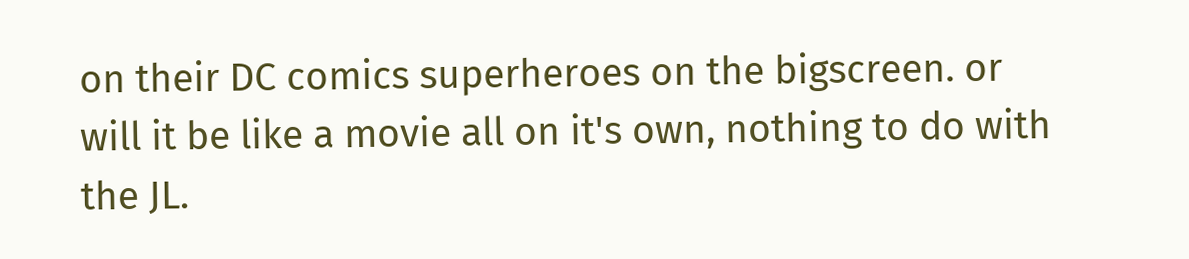on their DC comics superheroes on the bigscreen. or will it be like a movie all on it's own, nothing to do with the JL.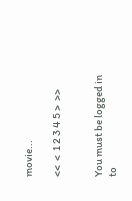movie...

<<  <  1 2 3 4 5 >  >>


You must be logged in to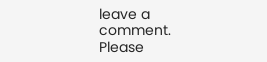leave a comment. Please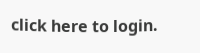click here to login.